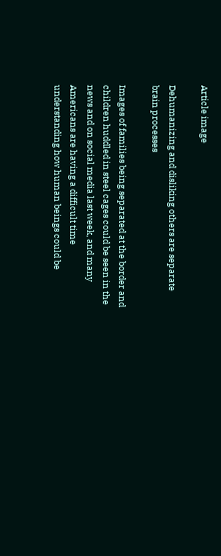Article image

Dehumanizing and disliking others are separate brain processes

Images of families being separated at the border and children huddled in steel cages could be seen in the news and on social media last week, and many Americans are having a difficult time understanding how human beings could be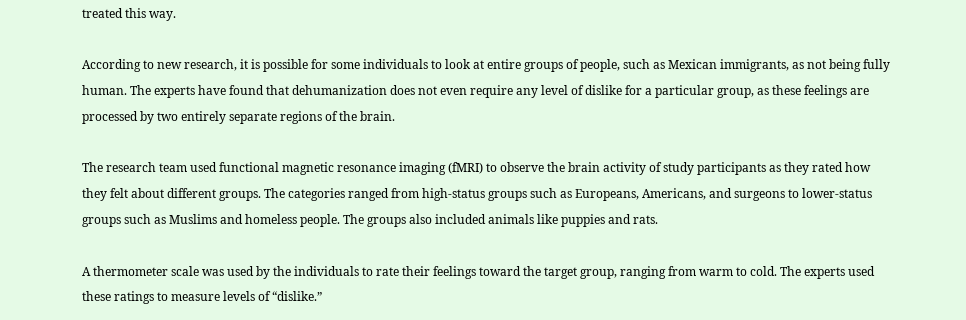treated this way.

According to new research, it is possible for some individuals to look at entire groups of people, such as Mexican immigrants, as not being fully human. The experts have found that dehumanization does not even require any level of dislike for a particular group, as these feelings are processed by two entirely separate regions of the brain.

The research team used functional magnetic resonance imaging (fMRI) to observe the brain activity of study participants as they rated how they felt about different groups. The categories ranged from high-status groups such as Europeans, Americans, and surgeons to lower-status groups such as Muslims and homeless people. The groups also included animals like puppies and rats.

A thermometer scale was used by the individuals to rate their feelings toward the target group, ranging from warm to cold. The experts used these ratings to measure levels of “dislike.”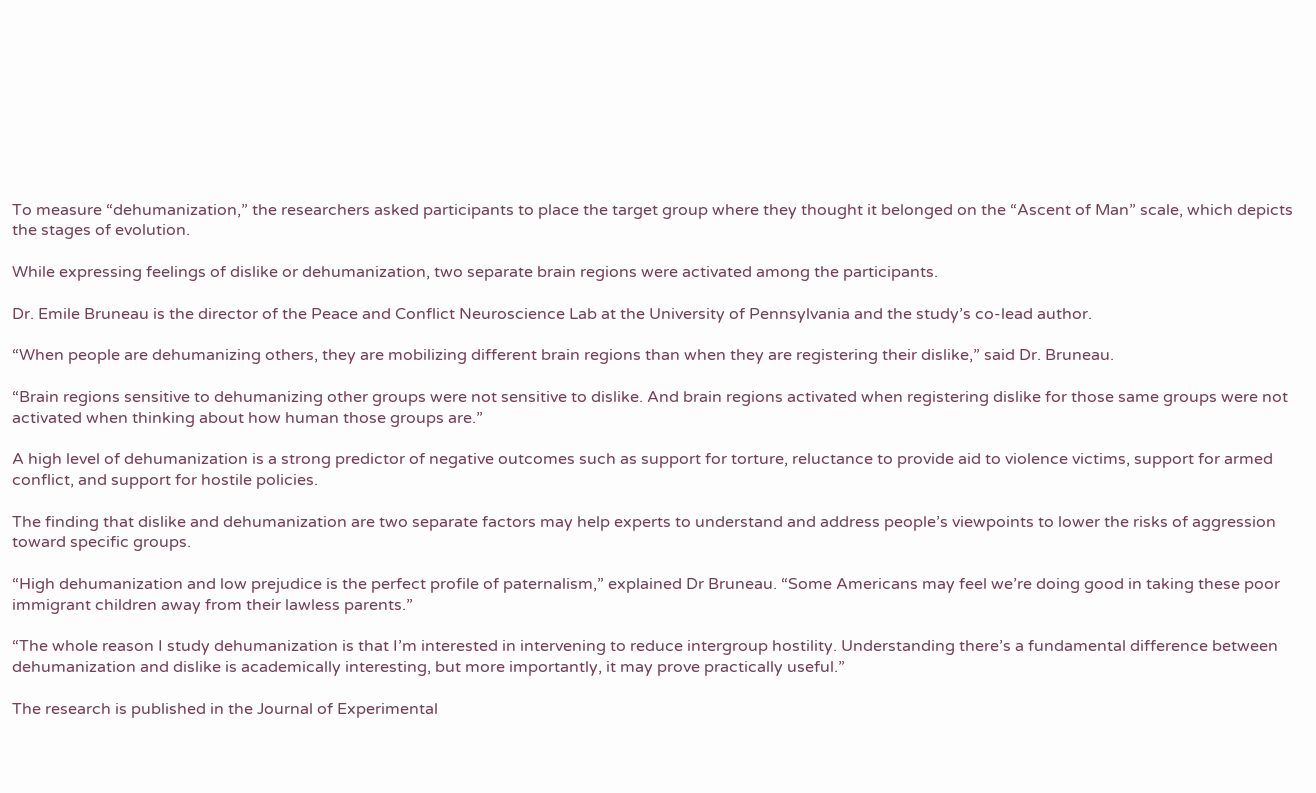To measure “dehumanization,” the researchers asked participants to place the target group where they thought it belonged on the “Ascent of Man” scale, which depicts the stages of evolution.

While expressing feelings of dislike or dehumanization, two separate brain regions were activated among the participants.

Dr. Emile Bruneau is the director of the Peace and Conflict Neuroscience Lab at the University of Pennsylvania and the study’s co-lead author.

“When people are dehumanizing others, they are mobilizing different brain regions than when they are registering their dislike,” said Dr. Bruneau.

“Brain regions sensitive to dehumanizing other groups were not sensitive to dislike. And brain regions activated when registering dislike for those same groups were not activated when thinking about how human those groups are.”

A high level of dehumanization is a strong predictor of negative outcomes such as support for torture, reluctance to provide aid to violence victims, support for armed conflict, and support for hostile policies.

The finding that dislike and dehumanization are two separate factors may help experts to understand and address people’s viewpoints to lower the risks of aggression toward specific groups.

“High dehumanization and low prejudice is the perfect profile of paternalism,” explained Dr Bruneau. “Some Americans may feel we’re doing good in taking these poor immigrant children away from their lawless parents.”

“The whole reason I study dehumanization is that I’m interested in intervening to reduce intergroup hostility. Understanding there’s a fundamental difference between dehumanization and dislike is academically interesting, but more importantly, it may prove practically useful.”

The research is published in the Journal of Experimental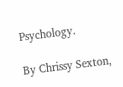Psychology.

By Chrissy Sexton,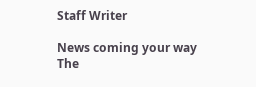Staff Writer

News coming your way
The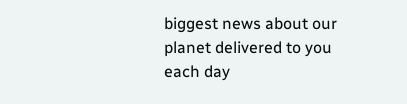biggest news about our planet delivered to you each day